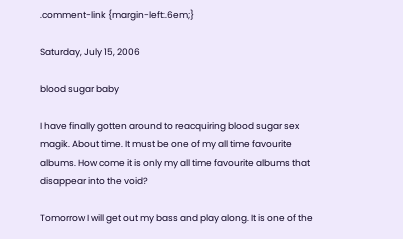.comment-link {margin-left:.6em;}

Saturday, July 15, 2006

blood sugar baby

I have finally gotten around to reacquiring blood sugar sex magik. About time. It must be one of my all time favourite albums. How come it is only my all time favourite albums that disappear into the void?

Tomorrow I will get out my bass and play along. It is one of the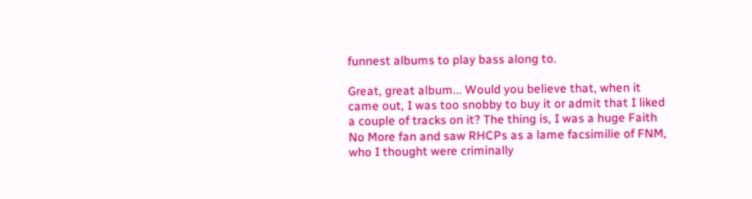funnest albums to play bass along to.

Great, great album... Would you believe that, when it came out, I was too snobby to buy it or admit that I liked a couple of tracks on it? The thing is, I was a huge Faith No More fan and saw RHCPs as a lame facsimilie of FNM, who I thought were criminally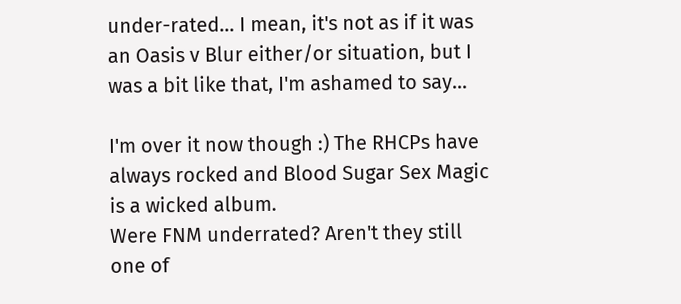under-rated... I mean, it's not as if it was an Oasis v Blur either/or situation, but I was a bit like that, I'm ashamed to say...

I'm over it now though :) The RHCPs have always rocked and Blood Sugar Sex Magic is a wicked album.
Were FNM underrated? Aren't they still one of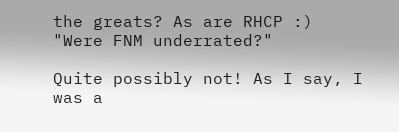the greats? As are RHCP :)
"Were FNM underrated?"

Quite possibly not! As I say, I was a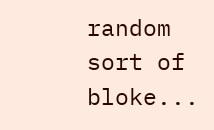random sort of bloke...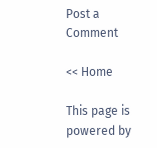Post a Comment

<< Home

This page is powered by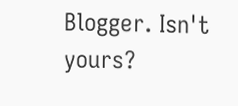Blogger. Isn't yours?